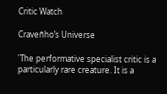Critic Watch

Craveñho’s Universe

'The performative specialist critic is a particularly rare creature. It is a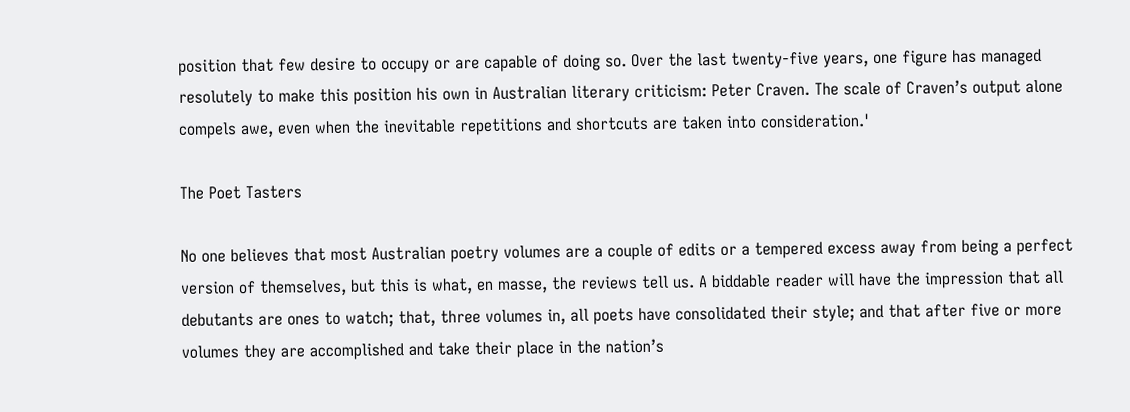position that few desire to occupy or are capable of doing so. Over the last twenty-five years, one figure has managed resolutely to make this position his own in Australian literary criticism: Peter Craven. The scale of Craven’s output alone compels awe, even when the inevitable repetitions and shortcuts are taken into consideration.'

The Poet Tasters

No one believes that most Australian poetry volumes are a couple of edits or a tempered excess away from being a perfect version of themselves, but this is what, en masse, the reviews tell us. A biddable reader will have the impression that all debutants are ones to watch; that, three volumes in, all poets have consolidated their style; and that after five or more volumes they are accomplished and take their place in the nation’s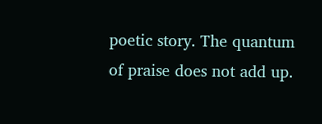poetic story. The quantum of praise does not add up.